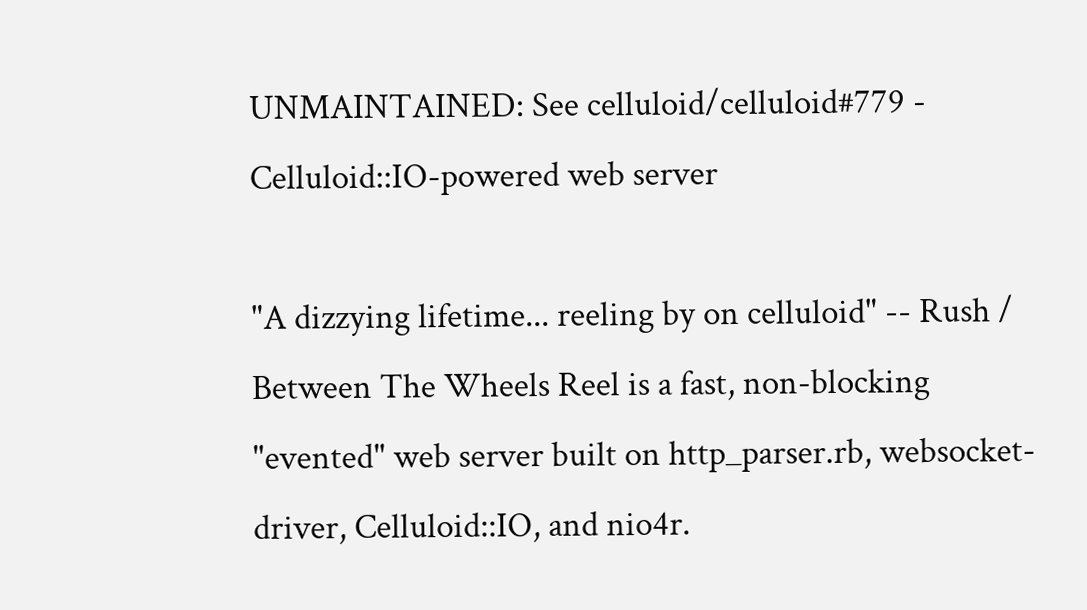UNMAINTAINED: See celluloid/celluloid#779 - Celluloid::IO-powered web server

"A dizzying lifetime... reeling by on celluloid" -- Rush / Between The Wheels Reel is a fast, non-blocking "evented" web server built on http_parser.rb, websocket-driver, Celluloid::IO, and nio4r.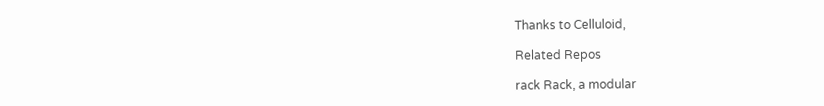Thanks to Celluloid,

Related Repos

rack Rack, a modular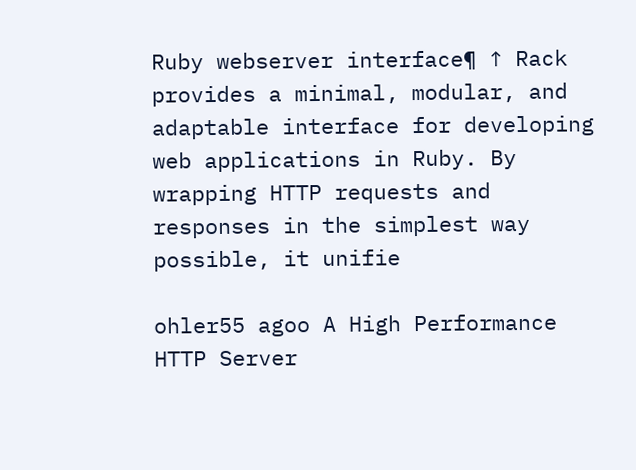Ruby webserver interface¶ ↑ Rack provides a minimal, modular, and adaptable interface for developing web applications in Ruby. By wrapping HTTP requests and responses in the simplest way possible, it unifie

ohler55 agoo A High Performance HTTP Server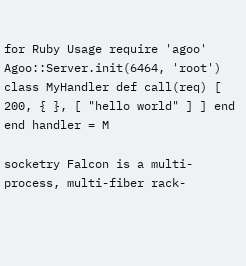for Ruby Usage require 'agoo' Agoo::Server.init(6464, 'root') class MyHandler def call(req) [ 200, { }, [ "hello world" ] ] end end handler = M

socketry Falcon is a multi-process, multi-fiber rack-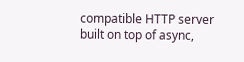compatible HTTP server built on top of async,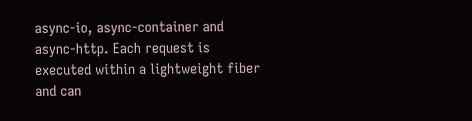async-io, async-container and async-http. Each request is executed within a lightweight fiber and can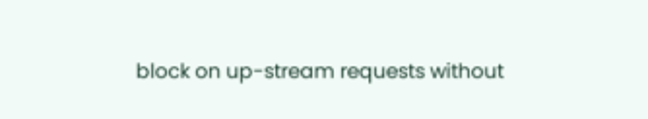block on up-stream requests without